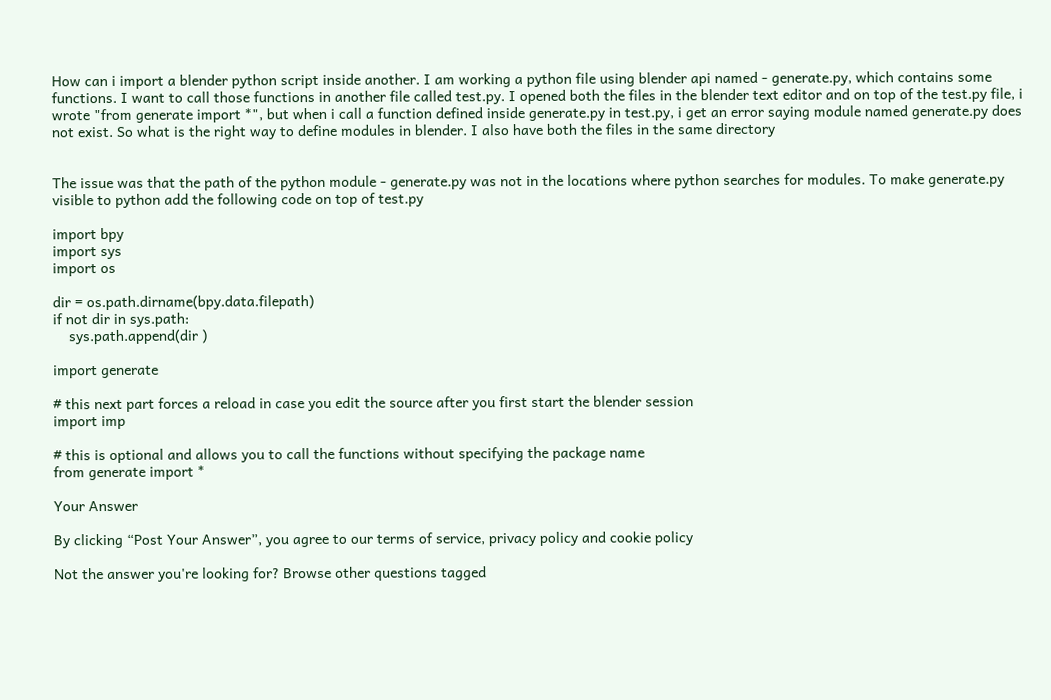How can i import a blender python script inside another. I am working a python file using blender api named - generate.py, which contains some functions. I want to call those functions in another file called test.py. I opened both the files in the blender text editor and on top of the test.py file, i wrote "from generate import *", but when i call a function defined inside generate.py in test.py, i get an error saying module named generate.py does not exist. So what is the right way to define modules in blender. I also have both the files in the same directory


The issue was that the path of the python module - generate.py was not in the locations where python searches for modules. To make generate.py visible to python add the following code on top of test.py

import bpy
import sys
import os

dir = os.path.dirname(bpy.data.filepath)
if not dir in sys.path:
    sys.path.append(dir )

import generate

# this next part forces a reload in case you edit the source after you first start the blender session
import imp

# this is optional and allows you to call the functions without specifying the package name
from generate import *

Your Answer

By clicking “Post Your Answer”, you agree to our terms of service, privacy policy and cookie policy

Not the answer you're looking for? Browse other questions tagged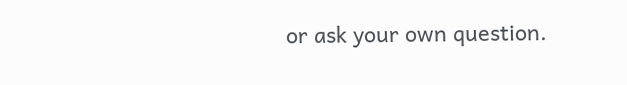or ask your own question.